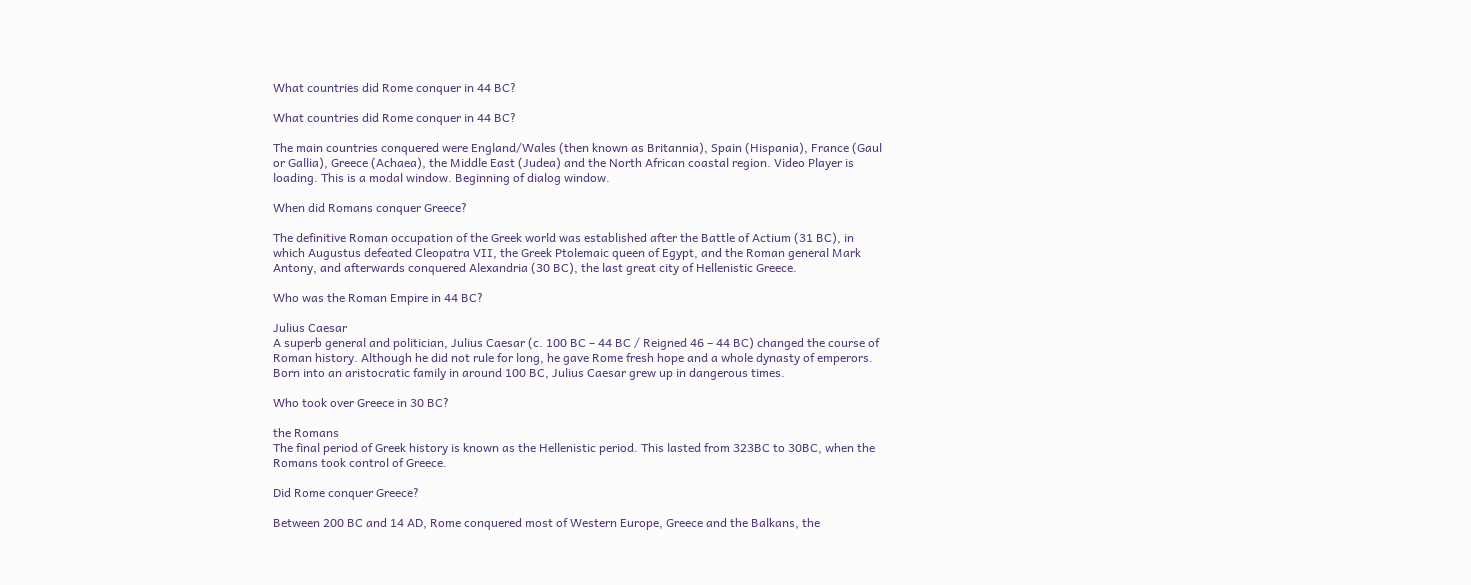What countries did Rome conquer in 44 BC?

What countries did Rome conquer in 44 BC?

The main countries conquered were England/Wales (then known as Britannia), Spain (Hispania), France (Gaul or Gallia), Greece (Achaea), the Middle East (Judea) and the North African coastal region. Video Player is loading. This is a modal window. Beginning of dialog window.

When did Romans conquer Greece?

The definitive Roman occupation of the Greek world was established after the Battle of Actium (31 BC), in which Augustus defeated Cleopatra VII, the Greek Ptolemaic queen of Egypt, and the Roman general Mark Antony, and afterwards conquered Alexandria (30 BC), the last great city of Hellenistic Greece.

Who was the Roman Empire in 44 BC?

Julius Caesar
A superb general and politician, Julius Caesar (c. 100 BC – 44 BC / Reigned 46 – 44 BC) changed the course of Roman history. Although he did not rule for long, he gave Rome fresh hope and a whole dynasty of emperors. Born into an aristocratic family in around 100 BC, Julius Caesar grew up in dangerous times.

Who took over Greece in 30 BC?

the Romans
The final period of Greek history is known as the Hellenistic period. This lasted from 323BC to 30BC, when the Romans took control of Greece.

Did Rome conquer Greece?

Between 200 BC and 14 AD, Rome conquered most of Western Europe, Greece and the Balkans, the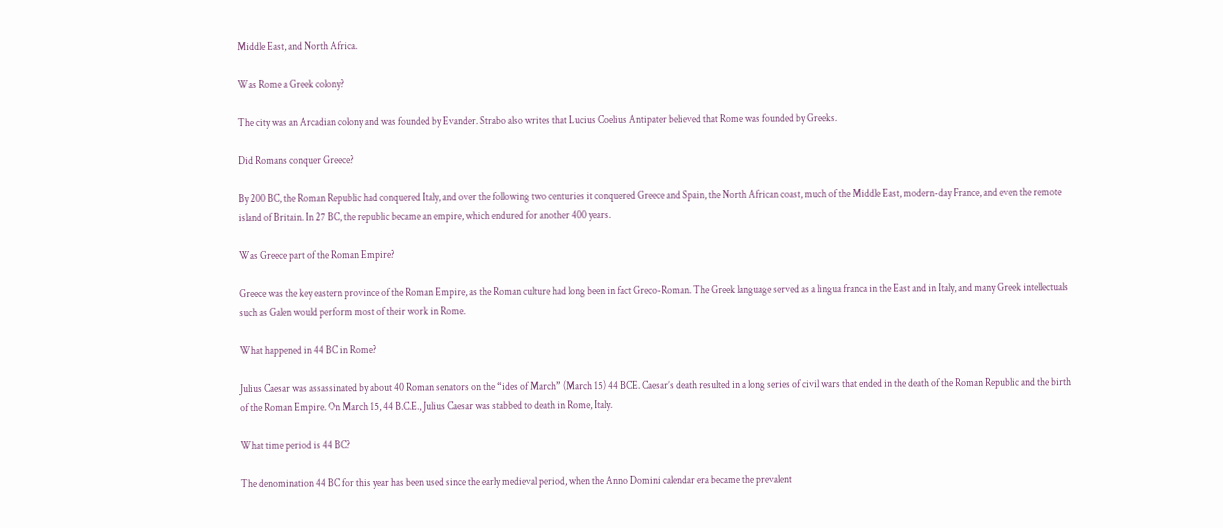Middle East, and North Africa.

Was Rome a Greek colony?

The city was an Arcadian colony and was founded by Evander. Strabo also writes that Lucius Coelius Antipater believed that Rome was founded by Greeks.

Did Romans conquer Greece?

By 200 BC, the Roman Republic had conquered Italy, and over the following two centuries it conquered Greece and Spain, the North African coast, much of the Middle East, modern-day France, and even the remote island of Britain. In 27 BC, the republic became an empire, which endured for another 400 years.

Was Greece part of the Roman Empire?

Greece was the key eastern province of the Roman Empire, as the Roman culture had long been in fact Greco-Roman. The Greek language served as a lingua franca in the East and in Italy, and many Greek intellectuals such as Galen would perform most of their work in Rome.

What happened in 44 BC in Rome?

Julius Caesar was assassinated by about 40 Roman senators on the “ides of March” (March 15) 44 BCE. Caesar’s death resulted in a long series of civil wars that ended in the death of the Roman Republic and the birth of the Roman Empire. On March 15, 44 B.C.E., Julius Caesar was stabbed to death in Rome, Italy.

What time period is 44 BC?

The denomination 44 BC for this year has been used since the early medieval period, when the Anno Domini calendar era became the prevalent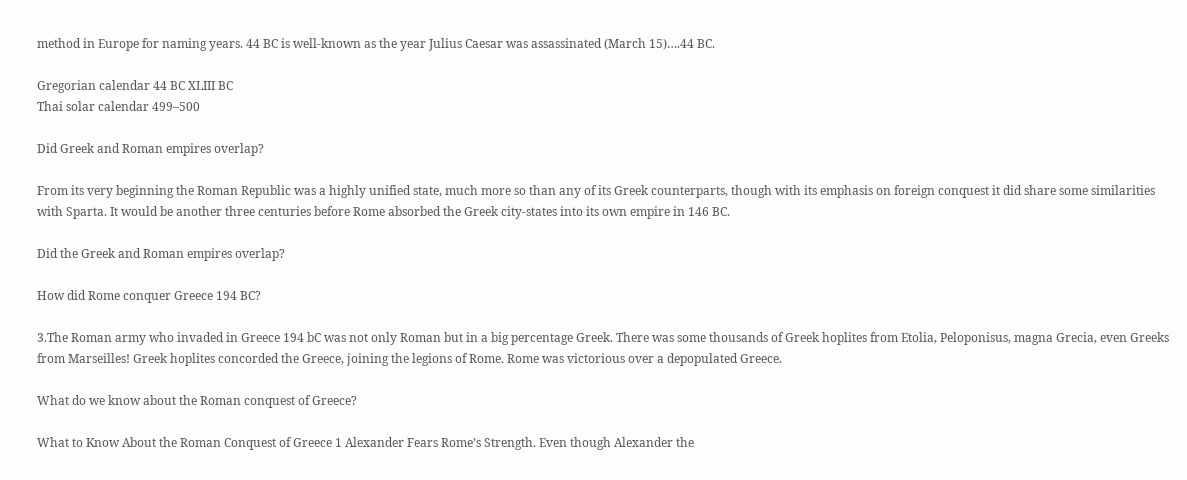method in Europe for naming years. 44 BC is well-known as the year Julius Caesar was assassinated (March 15)….44 BC.

Gregorian calendar 44 BC XLIII BC
Thai solar calendar 499–500

Did Greek and Roman empires overlap?

From its very beginning the Roman Republic was a highly unified state, much more so than any of its Greek counterparts, though with its emphasis on foreign conquest it did share some similarities with Sparta. It would be another three centuries before Rome absorbed the Greek city-states into its own empire in 146 BC.

Did the Greek and Roman empires overlap?

How did Rome conquer Greece 194 BC?

3.The Roman army who invaded in Greece 194 bC was not only Roman but in a big percentage Greek. There was some thousands of Greek hoplites from Etolia, Peloponisus, magna Grecia, even Greeks from Marseilles! Greek hoplites concorded the Greece, joining the legions of Rome. Rome was victorious over a depopulated Greece.

What do we know about the Roman conquest of Greece?

What to Know About the Roman Conquest of Greece 1 Alexander Fears Rome’s Strength. Even though Alexander the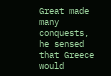Great made many conquests, he sensed that Greece would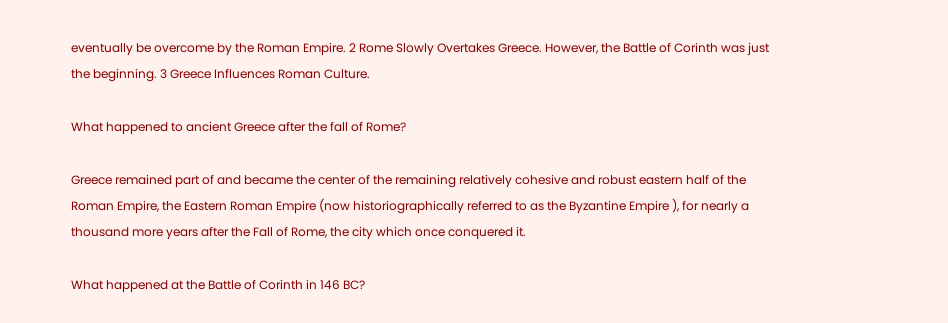eventually be overcome by the Roman Empire. 2 Rome Slowly Overtakes Greece. However, the Battle of Corinth was just the beginning. 3 Greece Influences Roman Culture.

What happened to ancient Greece after the fall of Rome?

Greece remained part of and became the center of the remaining relatively cohesive and robust eastern half of the Roman Empire, the Eastern Roman Empire (now historiographically referred to as the Byzantine Empire ), for nearly a thousand more years after the Fall of Rome, the city which once conquered it.

What happened at the Battle of Corinth in 146 BC?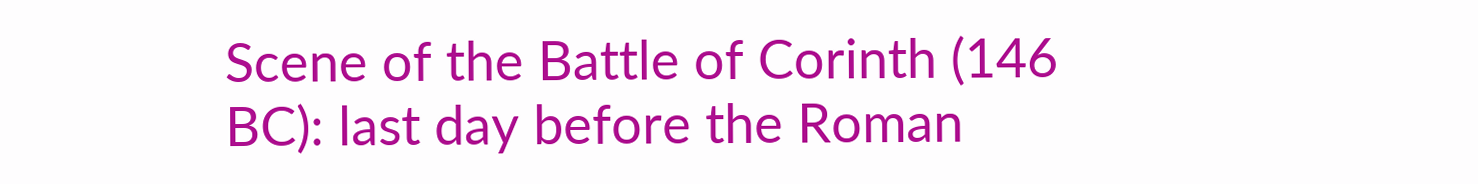Scene of the Battle of Corinth (146 BC): last day before the Roman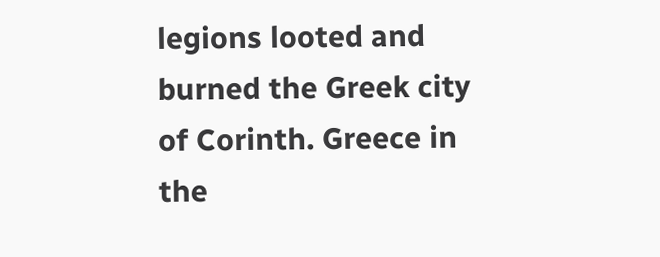legions looted and burned the Greek city of Corinth. Greece in the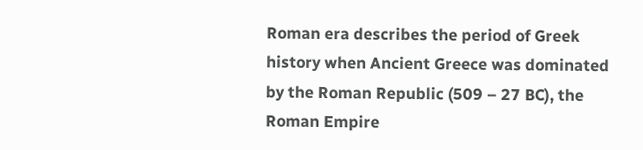Roman era describes the period of Greek history when Ancient Greece was dominated by the Roman Republic (509 – 27 BC), the Roman Empire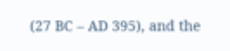(27 BC – AD 395), and the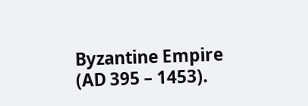Byzantine Empire (AD 395 – 1453).